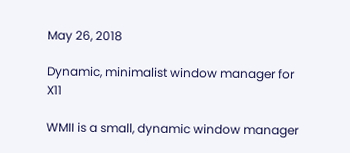May 26, 2018

Dynamic, minimalist window manager for X11

WMII is a small, dynamic window manager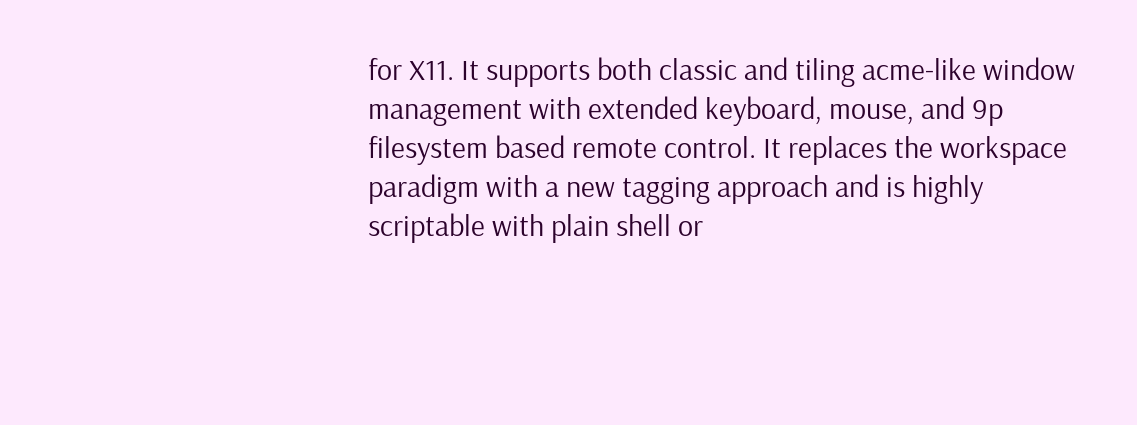for X11. It supports both classic and tiling acme-like window management with extended keyboard, mouse, and 9p filesystem based remote control. It replaces the workspace paradigm with a new tagging approach and is highly scriptable with plain shell or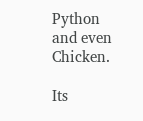Python and even Chicken.

Its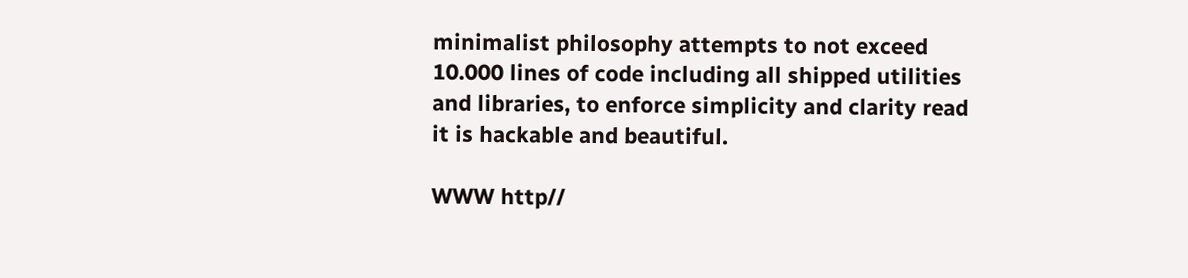minimalist philosophy attempts to not exceed 10.000 lines of code including all shipped utilities and libraries, to enforce simplicity and clarity read it is hackable and beautiful.

WWW http//